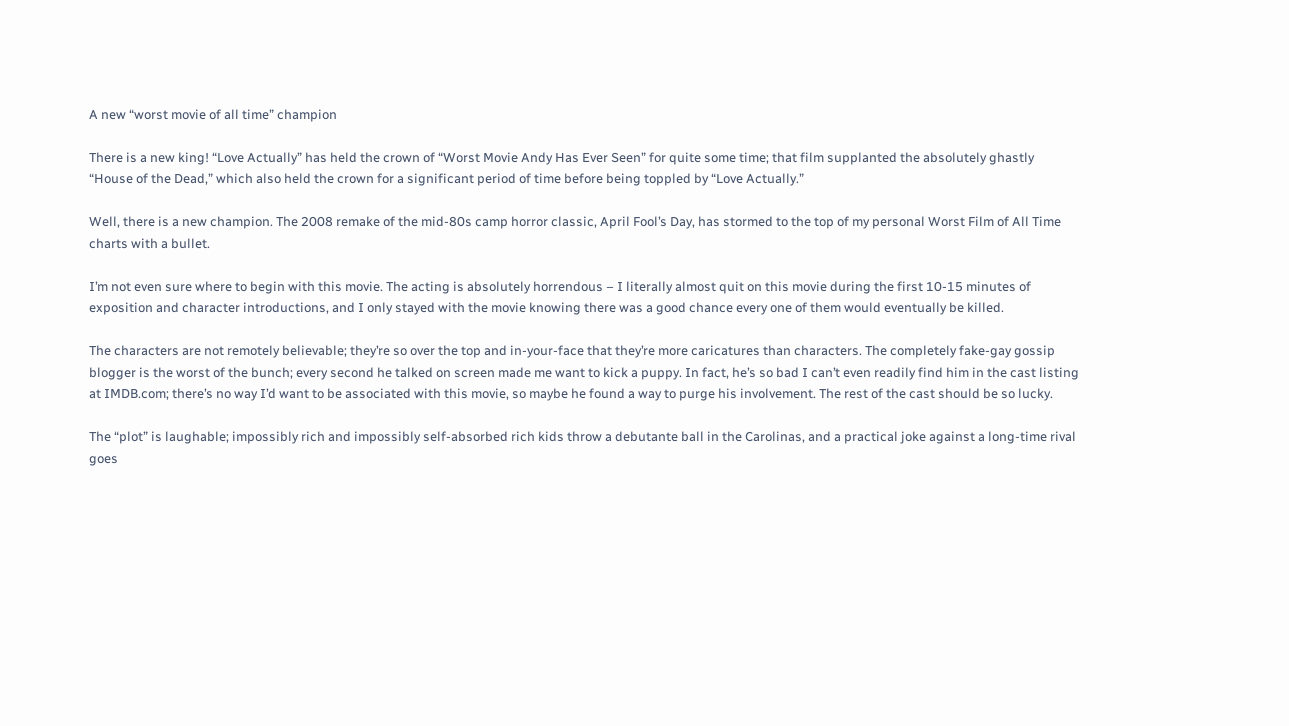A new “worst movie of all time” champion

There is a new king! “Love Actually” has held the crown of “Worst Movie Andy Has Ever Seen” for quite some time; that film supplanted the absolutely ghastly “House of the Dead,” which also held the crown for a significant period of time before being toppled by “Love Actually.”

Well, there is a new champion. The 2008 remake of the mid-80s camp horror classic, April Fool’s Day, has stormed to the top of my personal Worst Film of All Time charts with a bullet.

I’m not even sure where to begin with this movie. The acting is absolutely horrendous – I literally almost quit on this movie during the first 10-15 minutes of exposition and character introductions, and I only stayed with the movie knowing there was a good chance every one of them would eventually be killed.

The characters are not remotely believable; they’re so over the top and in-your-face that they’re more caricatures than characters. The completely fake-gay gossip blogger is the worst of the bunch; every second he talked on screen made me want to kick a puppy. In fact, he’s so bad I can’t even readily find him in the cast listing at IMDB.com; there’s no way I’d want to be associated with this movie, so maybe he found a way to purge his involvement. The rest of the cast should be so lucky.

The “plot” is laughable; impossibly rich and impossibly self-absorbed rich kids throw a debutante ball in the Carolinas, and a practical joke against a long-time rival goes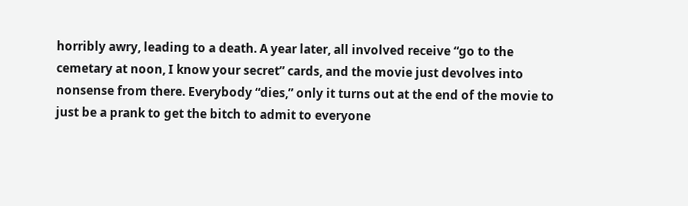horribly awry, leading to a death. A year later, all involved receive “go to the cemetary at noon, I know your secret” cards, and the movie just devolves into nonsense from there. Everybody “dies,” only it turns out at the end of the movie to just be a prank to get the bitch to admit to everyone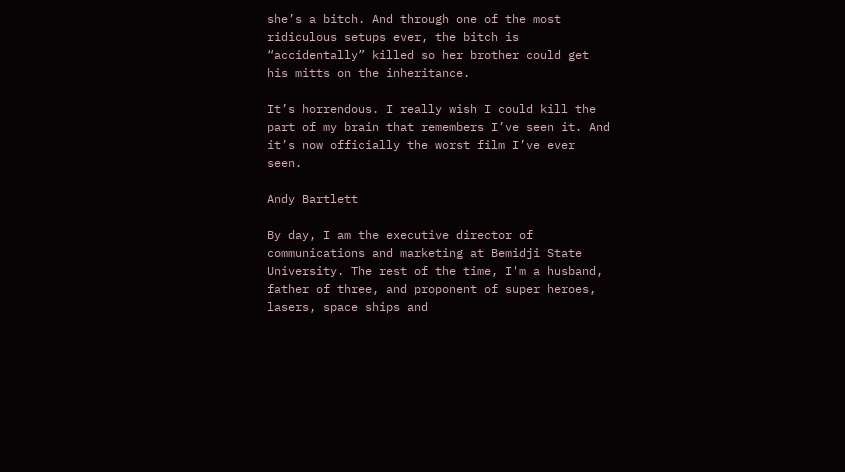she’s a bitch. And through one of the most ridiculous setups ever, the bitch is “accidentally” killed so her brother could get his mitts on the inheritance.

It’s horrendous. I really wish I could kill the part of my brain that remembers I’ve seen it. And it’s now officially the worst film I’ve ever seen.

Andy Bartlett

By day, I am the executive director of communications and marketing at Bemidji State University. The rest of the time, I'm a husband, father of three, and proponent of super heroes, lasers, space ships and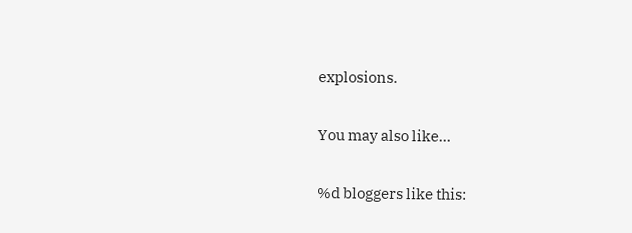explosions.

You may also like...

%d bloggers like this: